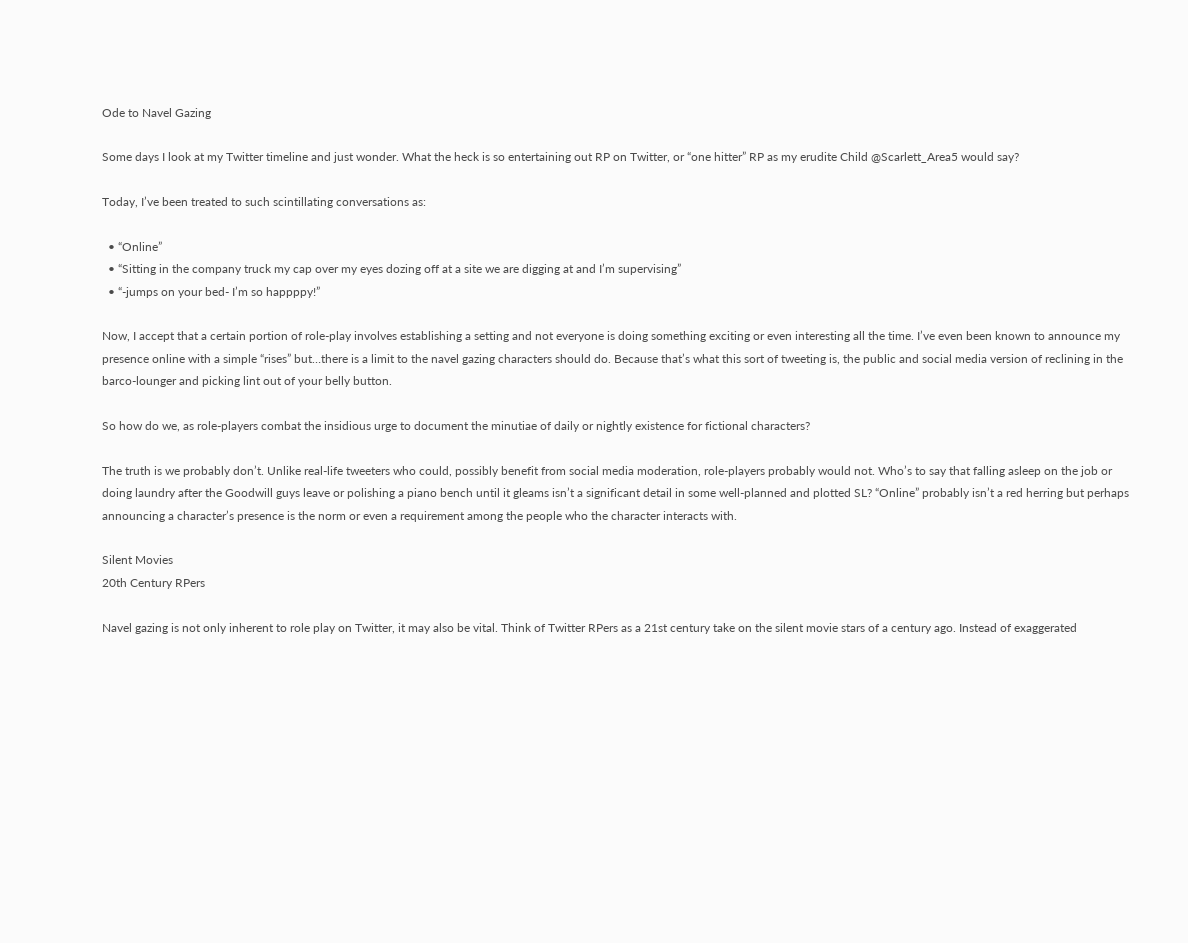Ode to Navel Gazing

Some days I look at my Twitter timeline and just wonder. What the heck is so entertaining out RP on Twitter, or “one hitter” RP as my erudite Child @Scarlett_Area5 would say?

Today, I’ve been treated to such scintillating conversations as:

  • “Online”
  • “Sitting in the company truck my cap over my eyes dozing off at a site we are digging at and I’m supervising”
  • “-jumps on your bed- I’m so happppy!”

Now, I accept that a certain portion of role-play involves establishing a setting and not everyone is doing something exciting or even interesting all the time. I’ve even been known to announce my presence online with a simple “rises” but…there is a limit to the navel gazing characters should do. Because that’s what this sort of tweeting is, the public and social media version of reclining in the barco-lounger and picking lint out of your belly button.

So how do we, as role-players combat the insidious urge to document the minutiae of daily or nightly existence for fictional characters?

The truth is we probably don’t. Unlike real-life tweeters who could, possibly benefit from social media moderation, role-players probably would not. Who’s to say that falling asleep on the job or doing laundry after the Goodwill guys leave or polishing a piano bench until it gleams isn’t a significant detail in some well-planned and plotted SL? “Online” probably isn’t a red herring but perhaps announcing a character’s presence is the norm or even a requirement among the people who the character interacts with.

Silent Movies
20th Century RPers

Navel gazing is not only inherent to role play on Twitter, it may also be vital. Think of Twitter RPers as a 21st century take on the silent movie stars of a century ago. Instead of exaggerated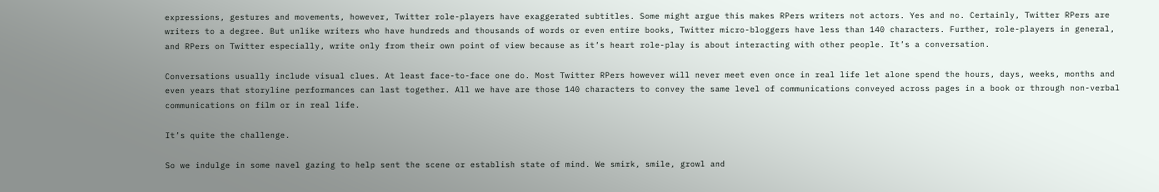expressions, gestures and movements, however, Twitter role-players have exaggerated subtitles. Some might argue this makes RPers writers not actors. Yes and no. Certainly, Twitter RPers are writers to a degree. But unlike writers who have hundreds and thousands of words or even entire books, Twitter micro-bloggers have less than 140 characters. Further, role-players in general, and RPers on Twitter especially, write only from their own point of view because as it’s heart role-play is about interacting with other people. It’s a conversation.

Conversations usually include visual clues. At least face-to-face one do. Most Twitter RPers however will never meet even once in real life let alone spend the hours, days, weeks, months and even years that storyline performances can last together. All we have are those 140 characters to convey the same level of communications conveyed across pages in a book or through non-verbal communications on film or in real life.

It’s quite the challenge.

So we indulge in some navel gazing to help sent the scene or establish state of mind. We smirk, smile, growl and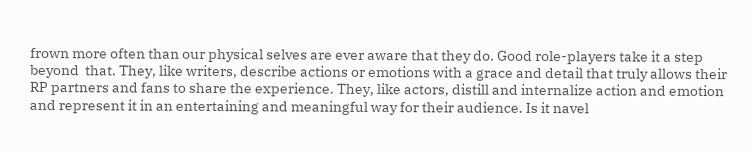frown more often than our physical selves are ever aware that they do. Good role-players take it a step beyond  that. They, like writers, describe actions or emotions with a grace and detail that truly allows their RP partners and fans to share the experience. They, like actors, distill and internalize action and emotion and represent it in an entertaining and meaningful way for their audience. Is it navel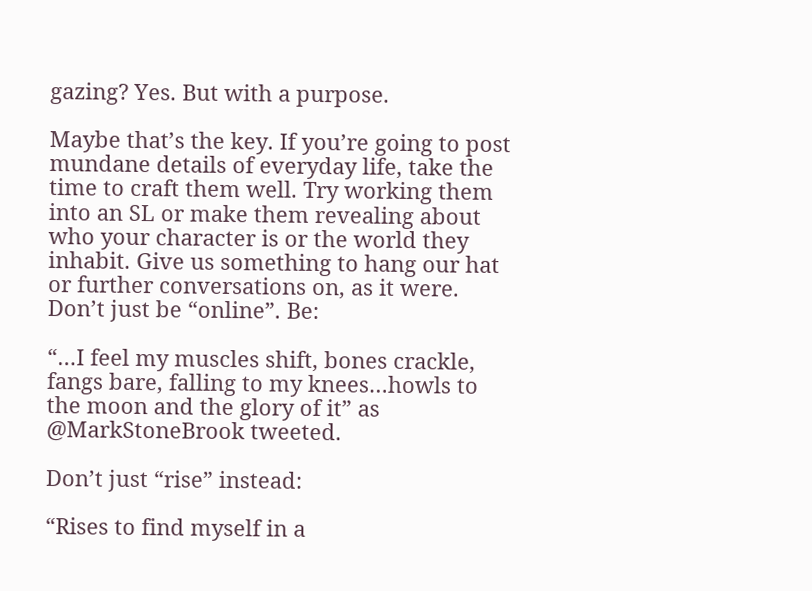gazing? Yes. But with a purpose.

Maybe that’s the key. If you’re going to post mundane details of everyday life, take the time to craft them well. Try working them into an SL or make them revealing about who your character is or the world they inhabit. Give us something to hang our hat or further conversations on, as it were. Don’t just be “online”. Be:

“…I feel my muscles shift, bones crackle, fangs bare, falling to my knees…howls to the moon and the glory of it” as @MarkStoneBrook tweeted.

Don’t just “rise” instead:

“Rises to find myself in a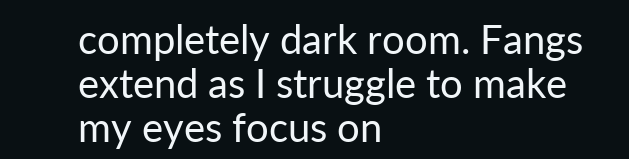completely dark room. Fangs extend as I struggle to make my eyes focus on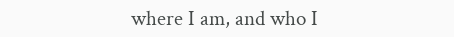where I am, and who I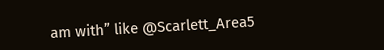am with” like @Scarlett_Area5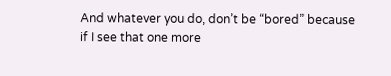And whatever you do, don’t be “bored” because if I see that one more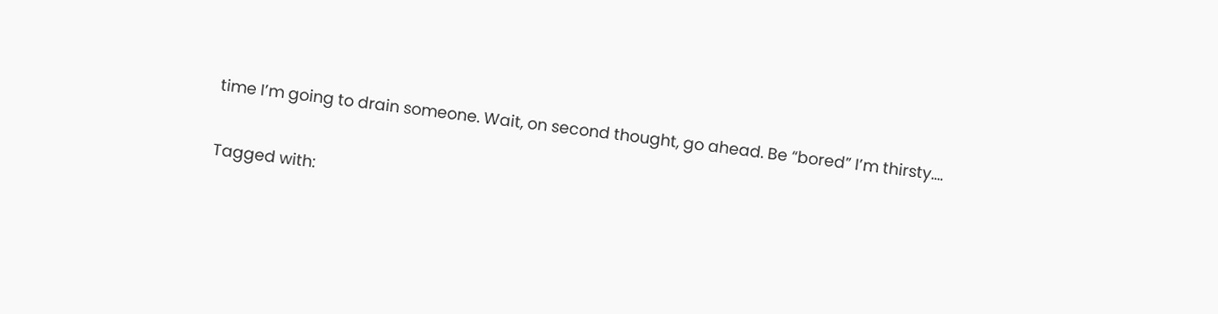time I’m going to drain someone. Wait, on second thought, go ahead. Be “bored” I’m thirsty….

Tagged with: